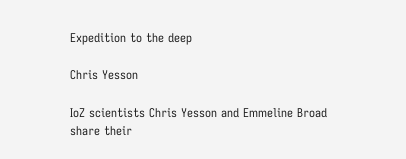Expedition to the deep

Chris Yesson

IoZ scientists Chris Yesson and Emmeline Broad share their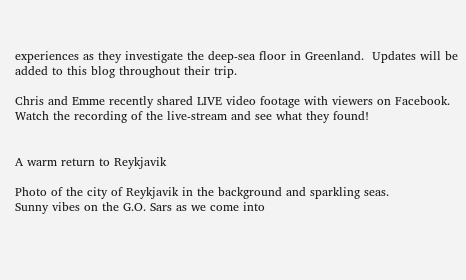experiences as they investigate the deep-sea floor in Greenland.  Updates will be added to this blog throughout their trip.

Chris and Emme recently shared LIVE video footage with viewers on Facebook.  Watch the recording of the live-stream and see what they found!


A warm return to Reykjavik

Photo of the city of Reykjavik in the background and sparkling seas.
Sunny vibes on the G.O. Sars as we come into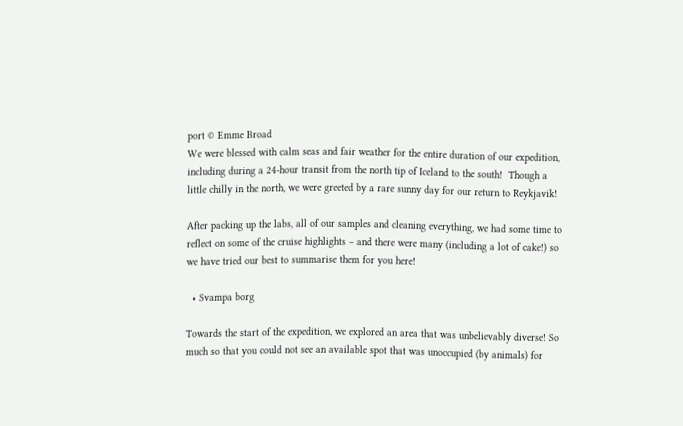port © Emme Broad
We were blessed with calm seas and fair weather for the entire duration of our expedition, including during a 24-hour transit from the north tip of Iceland to the south!  Though a little chilly in the north, we were greeted by a rare sunny day for our return to Reykjavik!

After packing up the labs, all of our samples and cleaning everything, we had some time to reflect on some of the cruise highlights – and there were many (including a lot of cake!) so we have tried our best to summarise them for you here!

  • Svampa borg

Towards the start of the expedition, we explored an area that was unbelievably diverse! So much so that you could not see an available spot that was unoccupied (by animals) for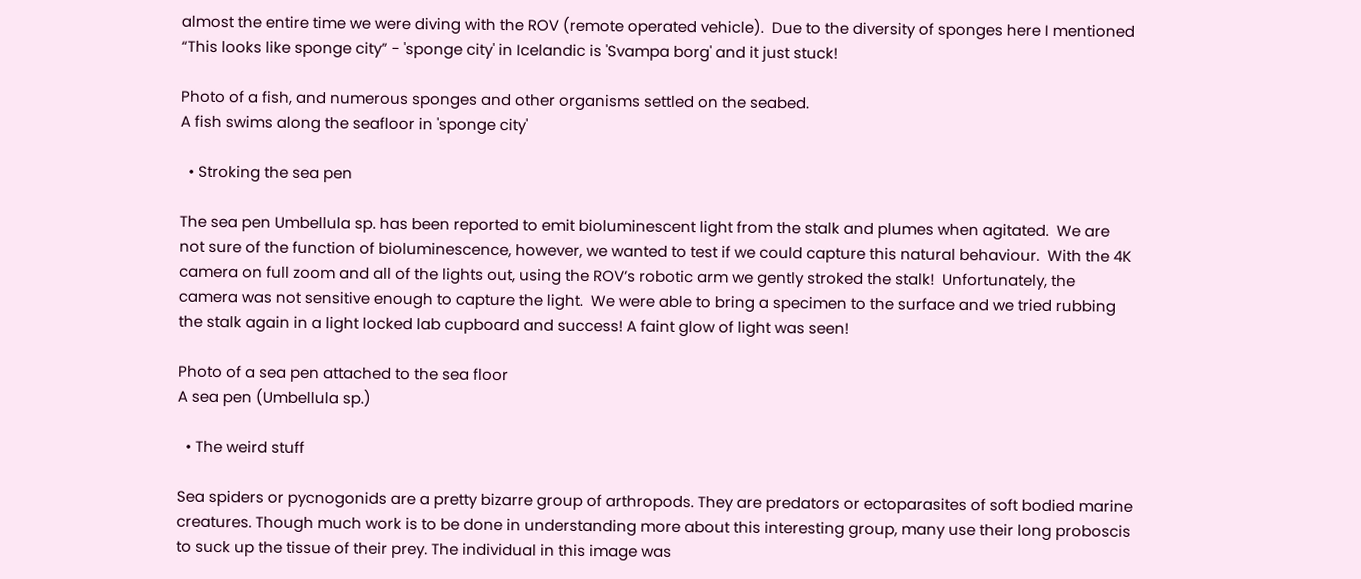almost the entire time we were diving with the ROV (remote operated vehicle).  Due to the diversity of sponges here I mentioned “This looks like sponge city” - 'sponge city' in Icelandic is 'Svampa borg' and it just stuck!

Photo of a fish, and numerous sponges and other organisms settled on the seabed.
A fish swims along the seafloor in 'sponge city'

  • Stroking the sea pen

The sea pen Umbellula sp. has been reported to emit bioluminescent light from the stalk and plumes when agitated.  We are not sure of the function of bioluminescence, however, we wanted to test if we could capture this natural behaviour.  With the 4K camera on full zoom and all of the lights out, using the ROV’s robotic arm we gently stroked the stalk!  Unfortunately, the camera was not sensitive enough to capture the light.  We were able to bring a specimen to the surface and we tried rubbing the stalk again in a light locked lab cupboard and success! A faint glow of light was seen!

Photo of a sea pen attached to the sea floor
A sea pen (Umbellula sp.)

  • The weird stuff

Sea spiders or pycnogonids are a pretty bizarre group of arthropods. They are predators or ectoparasites of soft bodied marine creatures. Though much work is to be done in understanding more about this interesting group, many use their long proboscis to suck up the tissue of their prey. The individual in this image was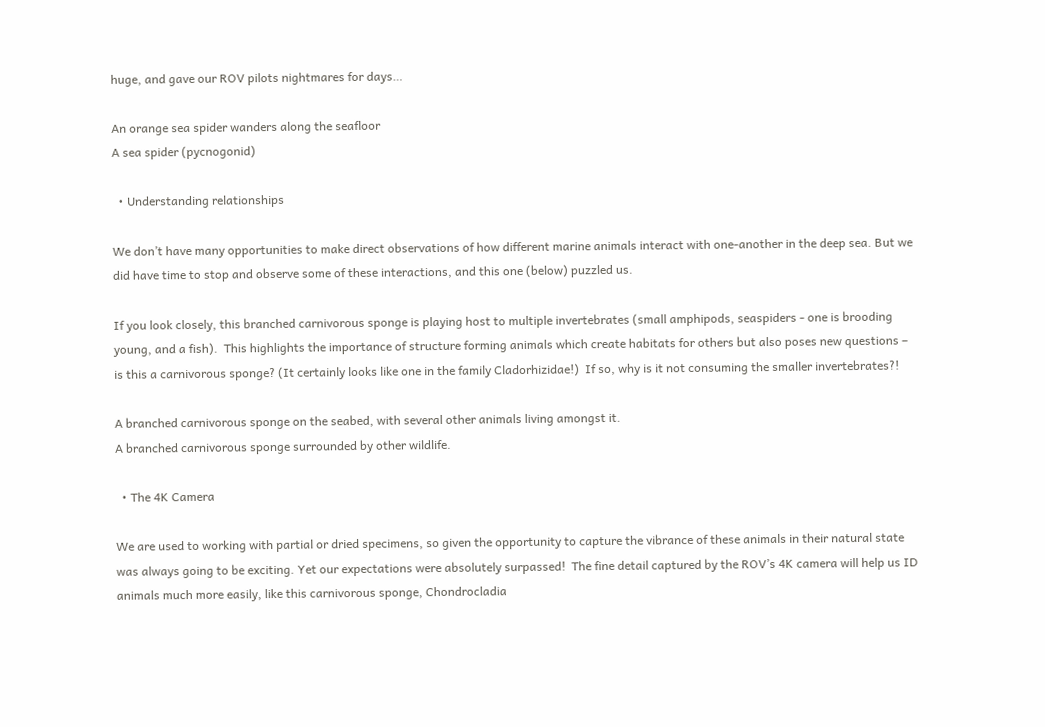huge, and gave our ROV pilots nightmares for days…

An orange sea spider wanders along the seafloor
A sea spider (pycnogonid)

  • Understanding relationships

We don’t have many opportunities to make direct observations of how different marine animals interact with one-another in the deep sea. But we did have time to stop and observe some of these interactions, and this one (below) puzzled us.

If you look closely, this branched carnivorous sponge is playing host to multiple invertebrates (small amphipods, seaspiders - one is brooding young, and a fish).  This highlights the importance of structure forming animals which create habitats for others but also poses new questions – is this a carnivorous sponge? (It certainly looks like one in the family Cladorhizidae!)  If so, why is it not consuming the smaller invertebrates?!

A branched carnivorous sponge on the seabed, with several other animals living amongst it.
A branched carnivorous sponge surrounded by other wildlife.

  • The 4K Camera

We are used to working with partial or dried specimens, so given the opportunity to capture the vibrance of these animals in their natural state was always going to be exciting. Yet our expectations were absolutely surpassed!  The fine detail captured by the ROV’s 4K camera will help us ID animals much more easily, like this carnivorous sponge, Chondrocladia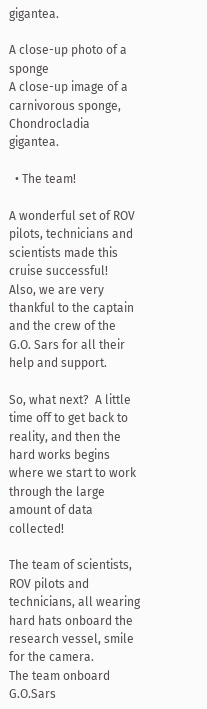gigantea.

A close-up photo of a sponge
A close-up image of a carnivorous sponge, Chondrocladia gigantea.

  • The team!

A wonderful set of ROV pilots, technicians and scientists made this cruise successful!  Also, we are very thankful to the captain and the crew of the G.O. Sars for all their help and support.

So, what next?  A little time off to get back to reality, and then the hard works begins where we start to work through the large amount of data collected!

The team of scientists, ROV pilots and technicians, all wearing hard hats onboard the research vessel, smile for the camera.
The team onboard G.O.Sars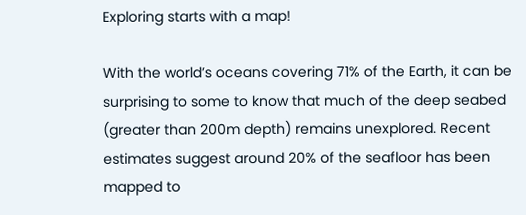Exploring starts with a map!

With the world’s oceans covering 71% of the Earth, it can be surprising to some to know that much of the deep seabed (greater than 200m depth) remains unexplored. Recent estimates suggest around 20% of the seafloor has been mapped to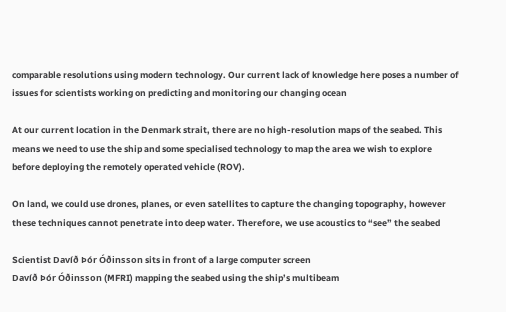comparable resolutions using modern technology. Our current lack of knowledge here poses a number of issues for scientists working on predicting and monitoring our changing ocean

At our current location in the Denmark strait, there are no high-resolution maps of the seabed. This means we need to use the ship and some specialised technology to map the area we wish to explore before deploying the remotely operated vehicle (ROV).

On land, we could use drones, planes, or even satellites to capture the changing topography, however these techniques cannot penetrate into deep water. Therefore, we use acoustics to “see” the seabed

Scientist Davíð Þór Óðinsson sits in front of a large computer screen
Davíð Þór Óðinsson (MFRI) mapping the seabed using the ship’s multibeam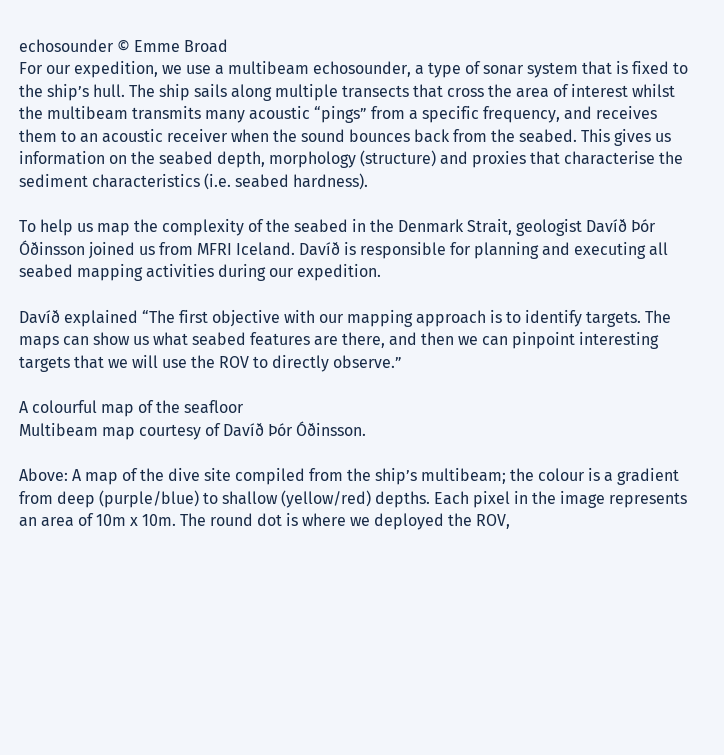echosounder © Emme Broad
For our expedition, we use a multibeam echosounder, a type of sonar system that is fixed to the ship’s hull. The ship sails along multiple transects that cross the area of interest whilst the multibeam transmits many acoustic “pings” from a specific frequency, and receives them to an acoustic receiver when the sound bounces back from the seabed. This gives us information on the seabed depth, morphology (structure) and proxies that characterise the sediment characteristics (i.e. seabed hardness).

To help us map the complexity of the seabed in the Denmark Strait, geologist Davíð Þór Óðinsson joined us from MFRI Iceland. Davíð is responsible for planning and executing all seabed mapping activities during our expedition.

Davíð explained “The first objective with our mapping approach is to identify targets. The maps can show us what seabed features are there, and then we can pinpoint interesting targets that we will use the ROV to directly observe.”

A colourful map of the seafloor
Multibeam map courtesy of Davíð Þór Óðinsson.

Above: A map of the dive site compiled from the ship’s multibeam; the colour is a gradient from deep (purple/blue) to shallow (yellow/red) depths. Each pixel in the image represents an area of 10m x 10m. The round dot is where we deployed the ROV,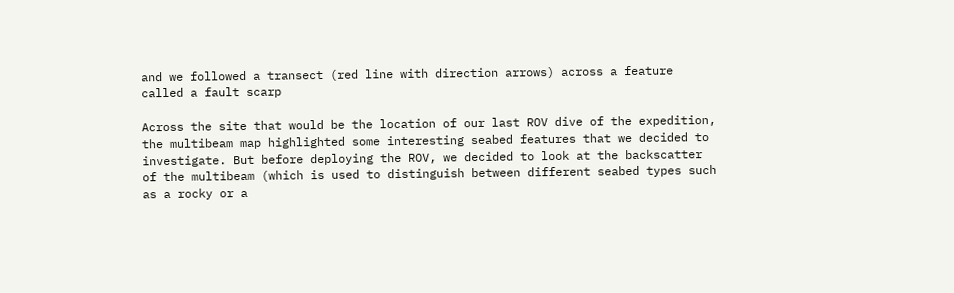and we followed a transect (red line with direction arrows) across a feature called a fault scarp

Across the site that would be the location of our last ROV dive of the expedition, the multibeam map highlighted some interesting seabed features that we decided to investigate. But before deploying the ROV, we decided to look at the backscatter of the multibeam (which is used to distinguish between different seabed types such as a rocky or a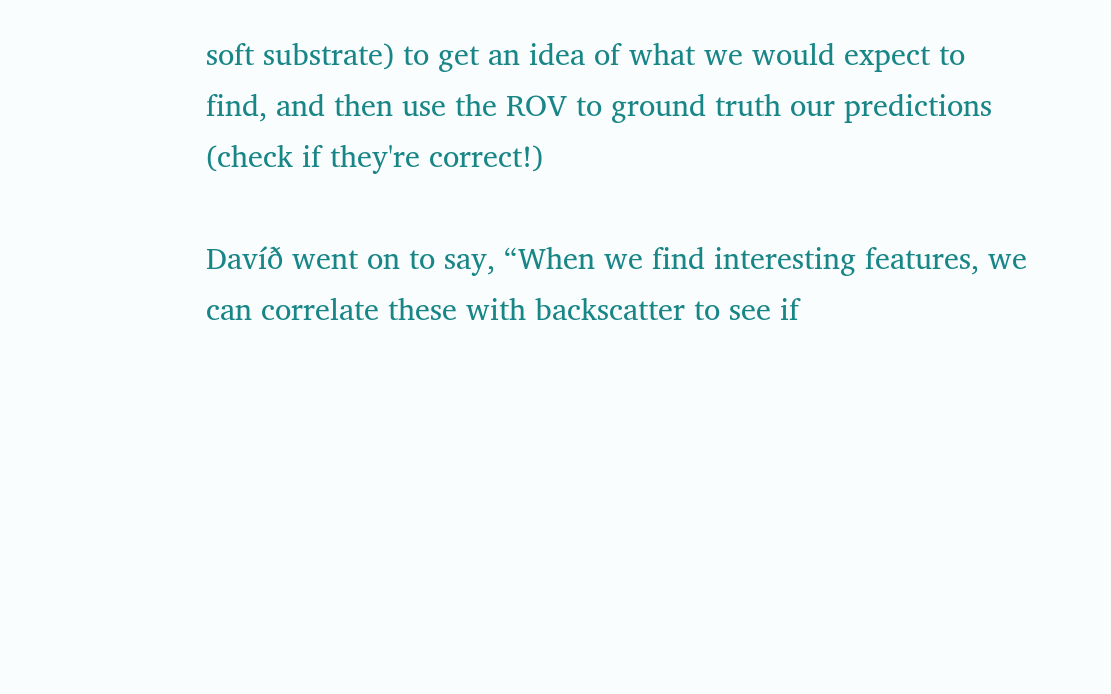soft substrate) to get an idea of what we would expect to find, and then use the ROV to ground truth our predictions (check if they're correct!)

Davíð went on to say, “When we find interesting features, we can correlate these with backscatter to see if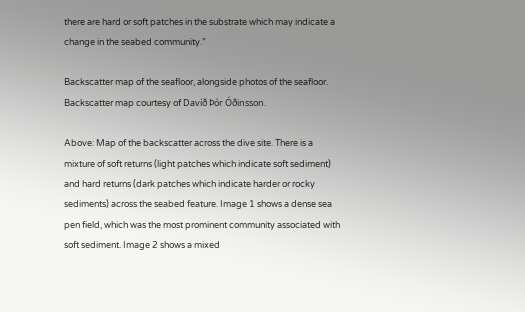there are hard or soft patches in the substrate which may indicate a change in the seabed community.”

Backscatter map of the seafloor, alongside photos of the seafloor.
Backscatter map courtesy of Davíð Þór Óðinsson.

Above: Map of the backscatter across the dive site. There is a mixture of soft returns (light patches which indicate soft sediment) and hard returns (dark patches which indicate harder or rocky sediments) across the seabed feature. Image 1 shows a dense sea pen field, which was the most prominent community associated with soft sediment. Image 2 shows a mixed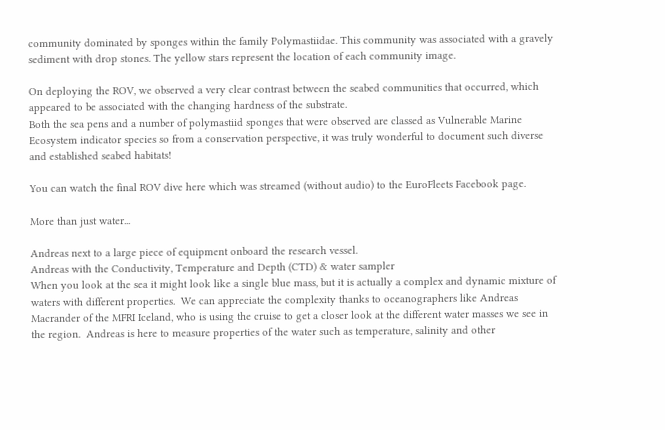community dominated by sponges within the family Polymastiidae. This community was associated with a gravely sediment with drop stones. The yellow stars represent the location of each community image.

On deploying the ROV, we observed a very clear contrast between the seabed communities that occurred, which appeared to be associated with the changing hardness of the substrate.
Both the sea pens and a number of polymastiid sponges that were observed are classed as Vulnerable Marine Ecosystem indicator species so from a conservation perspective, it was truly wonderful to document such diverse and established seabed habitats!

You can watch the final ROV dive here which was streamed (without audio) to the EuroFleets Facebook page.

More than just water...

Andreas next to a large piece of equipment onboard the research vessel.
Andreas with the Conductivity, Temperature and Depth (CTD) & water sampler
When you look at the sea it might look like a single blue mass, but it is actually a complex and dynamic mixture of waters with different properties.  We can appreciate the complexity thanks to oceanographers like Andreas Macrander of the MFRI Iceland, who is using the cruise to get a closer look at the different water masses we see in the region.  Andreas is here to measure properties of the water such as temperature, salinity and other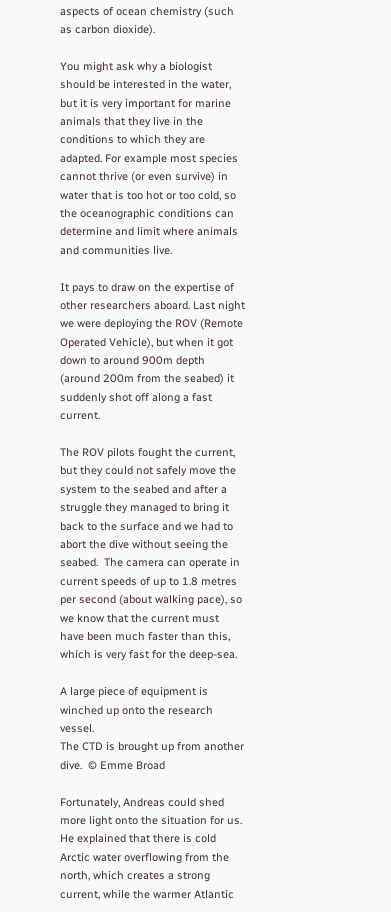aspects of ocean chemistry (such as carbon dioxide).

You might ask why a biologist should be interested in the water, but it is very important for marine animals that they live in the conditions to which they are adapted. For example most species cannot thrive (or even survive) in water that is too hot or too cold, so the oceanographic conditions can determine and limit where animals and communities live.

It pays to draw on the expertise of other researchers aboard. Last night we were deploying the ROV (Remote Operated Vehicle), but when it got down to around 900m depth (around 200m from the seabed) it suddenly shot off along a fast current.

The ROV pilots fought the current, but they could not safely move the system to the seabed and after a struggle they managed to bring it back to the surface and we had to abort the dive without seeing the seabed.  The camera can operate in current speeds of up to 1.8 metres per second (about walking pace), so we know that the current must have been much faster than this, which is very fast for the deep-sea.

A large piece of equipment is winched up onto the research vessel.
The CTD is brought up from another dive.  © Emme Broad

Fortunately, Andreas could shed more light onto the situation for us. He explained that there is cold Arctic water overflowing from the north, which creates a strong current, while the warmer Atlantic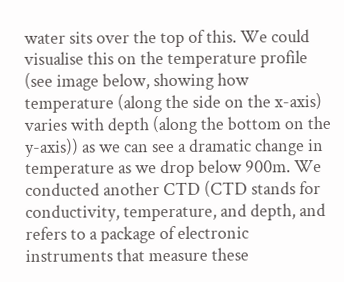water sits over the top of this. We could visualise this on the temperature profile (see image below, showing how temperature (along the side on the x-axis) varies with depth (along the bottom on the y-axis)) as we can see a dramatic change in temperature as we drop below 900m. We conducted another CTD (CTD stands for conductivity, temperature, and depth, and refers to a package of electronic instruments that measure these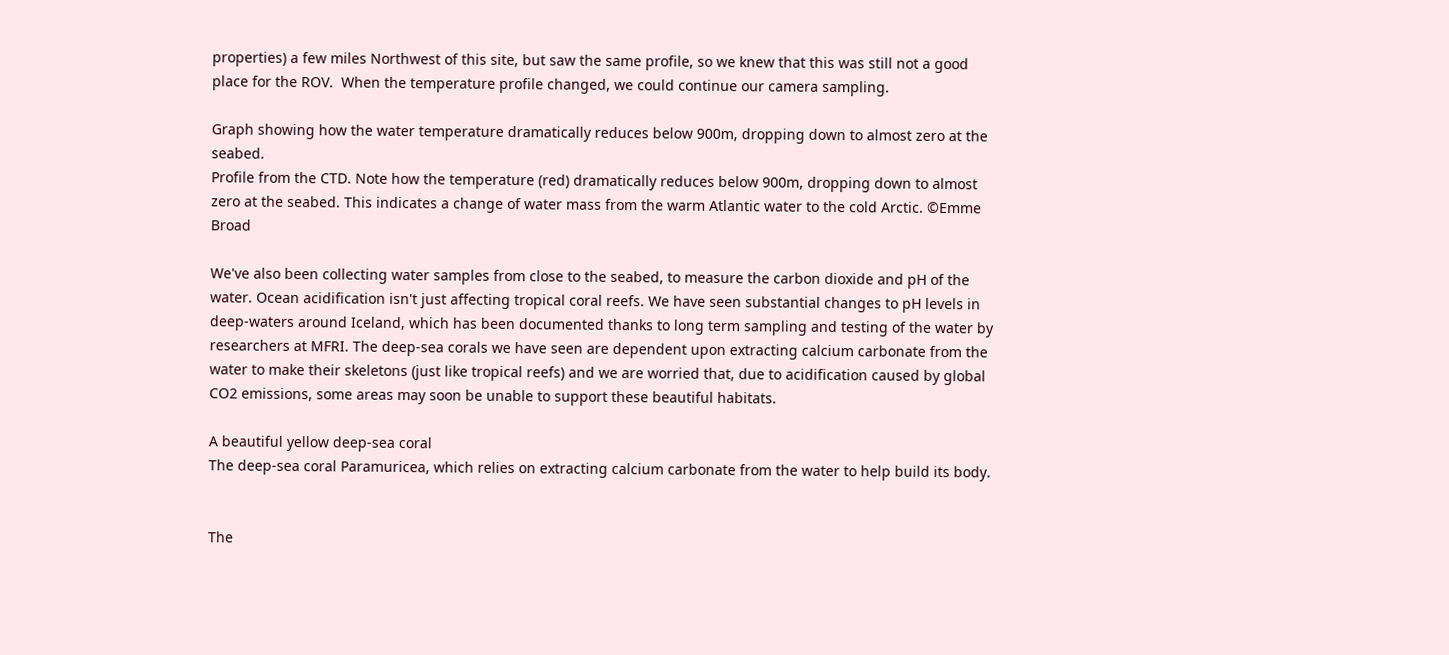properties) a few miles Northwest of this site, but saw the same profile, so we knew that this was still not a good place for the ROV.  When the temperature profile changed, we could continue our camera sampling.

Graph showing how the water temperature dramatically reduces below 900m, dropping down to almost zero at the seabed.
Profile from the CTD. Note how the temperature (red) dramatically reduces below 900m, dropping down to almost zero at the seabed. This indicates a change of water mass from the warm Atlantic water to the cold Arctic. ©Emme Broad

We've also been collecting water samples from close to the seabed, to measure the carbon dioxide and pH of the water. Ocean acidification isn't just affecting tropical coral reefs. We have seen substantial changes to pH levels in deep-waters around Iceland, which has been documented thanks to long term sampling and testing of the water by researchers at MFRI. The deep-sea corals we have seen are dependent upon extracting calcium carbonate from the water to make their skeletons (just like tropical reefs) and we are worried that, due to acidification caused by global CO2 emissions, some areas may soon be unable to support these beautiful habitats.

A beautiful yellow deep-sea coral
The deep-sea coral Paramuricea, which relies on extracting calcium carbonate from the water to help build its body.


The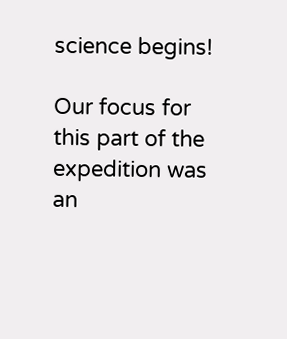science begins!

Our focus for this part of the expedition was an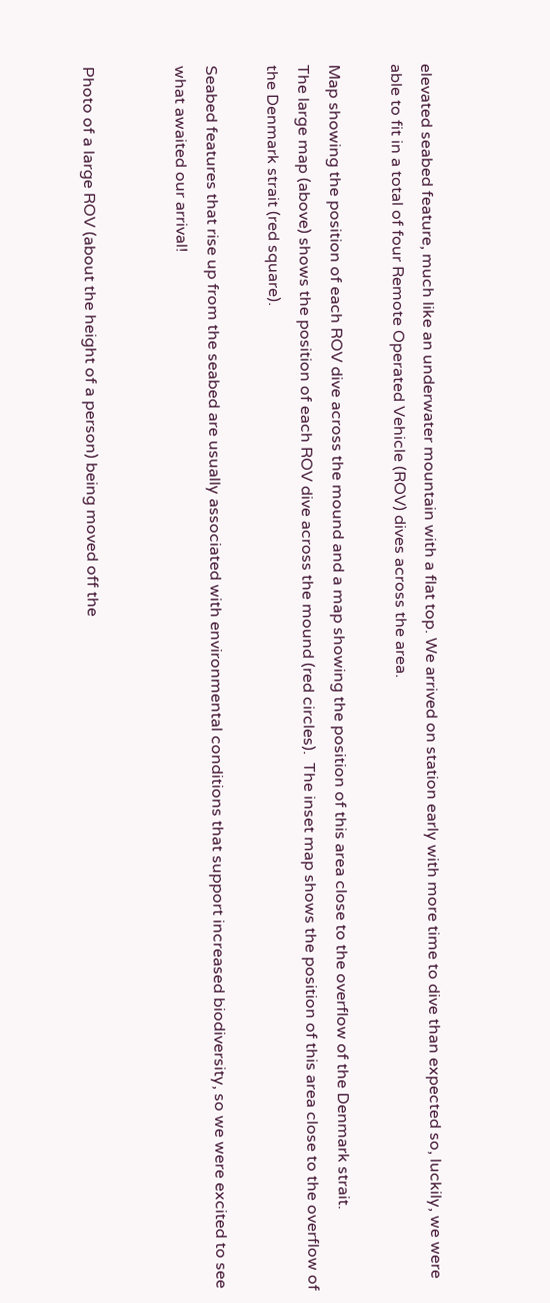elevated seabed feature, much like an underwater mountain with a flat top. We arrived on station early with more time to dive than expected so, luckily, we were able to fit in a total of four Remote Operated Vehicle (ROV) dives across the area.

Map showing the position of each ROV dive across the mound and a map showing the position of this area close to the overflow of the Denmark strait.
The large map (above) shows the position of each ROV dive across the mound (red circles).  The inset map shows the position of this area close to the overflow of the Denmark strait (red square).

Seabed features that rise up from the seabed are usually associated with environmental conditions that support increased biodiversity, so we were excited to see what awaited our arrival!


Photo of a large ROV (about the height of a person) being moved off the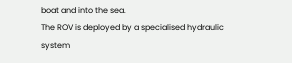boat and into the sea.
The ROV is deployed by a specialised hydraulic system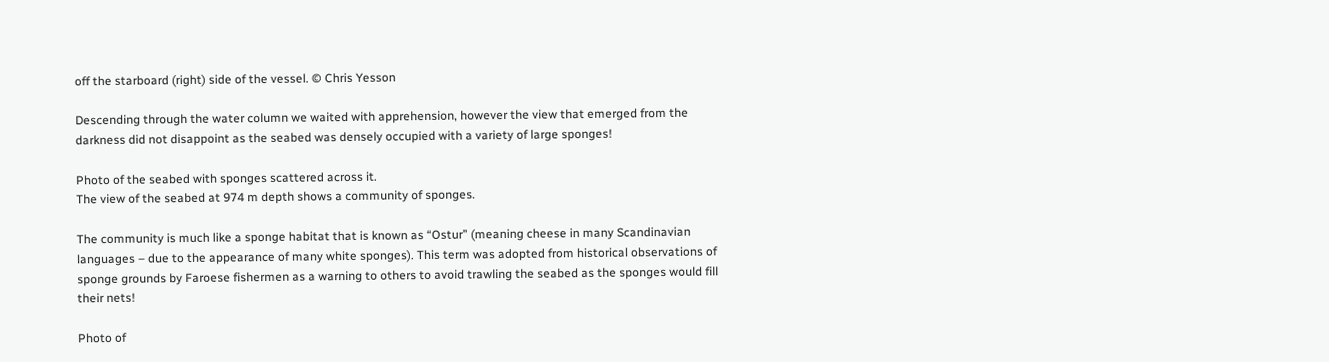off the starboard (right) side of the vessel. © Chris Yesson

Descending through the water column we waited with apprehension, however the view that emerged from the darkness did not disappoint as the seabed was densely occupied with a variety of large sponges!

Photo of the seabed with sponges scattered across it.
The view of the seabed at 974 m depth shows a community of sponges.

The community is much like a sponge habitat that is known as “Ostur” (meaning cheese in many Scandinavian languages – due to the appearance of many white sponges). This term was adopted from historical observations of sponge grounds by Faroese fishermen as a warning to others to avoid trawling the seabed as the sponges would fill their nets!

Photo of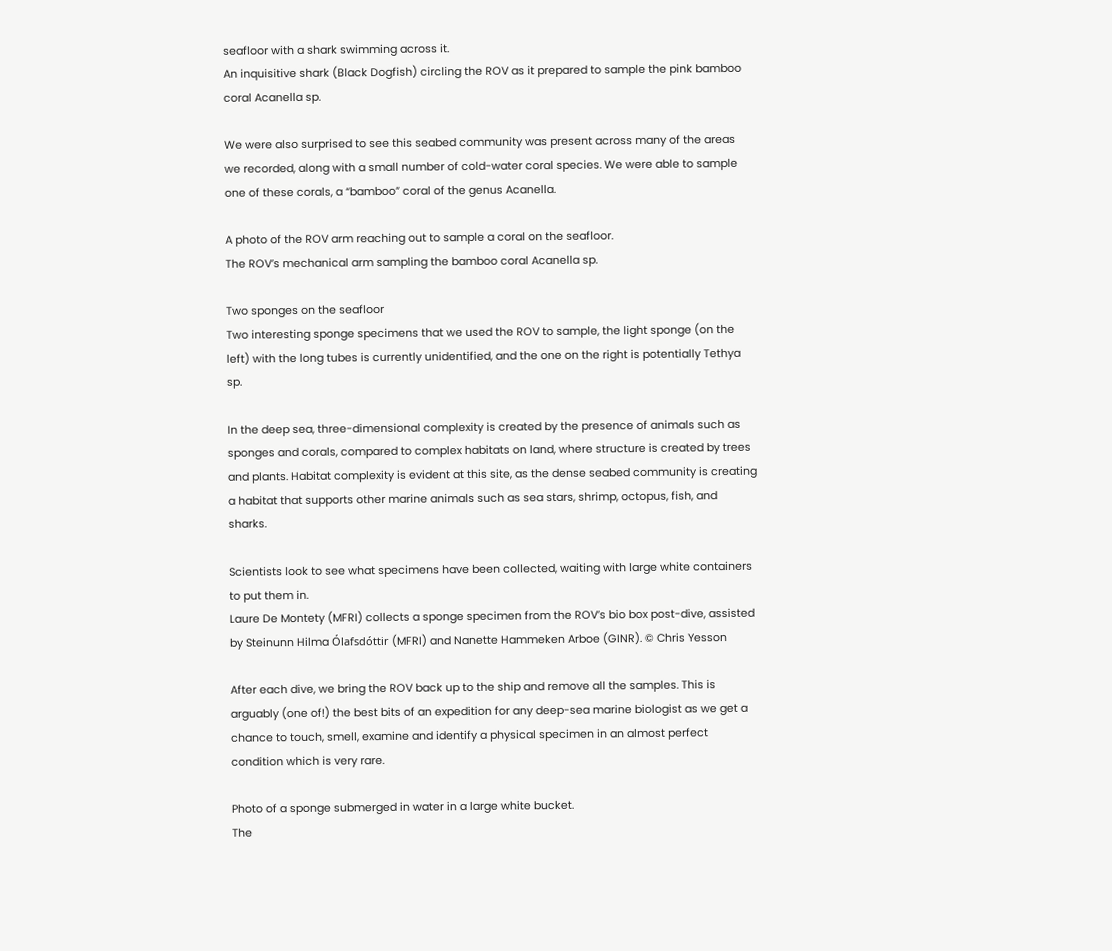seafloor with a shark swimming across it.
An inquisitive shark (Black Dogfish) circling the ROV as it prepared to sample the pink bamboo coral Acanella sp.

We were also surprised to see this seabed community was present across many of the areas we recorded, along with a small number of cold-water coral species. We were able to sample one of these corals, a “bamboo” coral of the genus Acanella.

A photo of the ROV arm reaching out to sample a coral on the seafloor.
The ROV’s mechanical arm sampling the bamboo coral Acanella sp.

Two sponges on the seafloor
Two interesting sponge specimens that we used the ROV to sample, the light sponge (on the left) with the long tubes is currently unidentified, and the one on the right is potentially Tethya sp.

In the deep sea, three-dimensional complexity is created by the presence of animals such as sponges and corals, compared to complex habitats on land, where structure is created by trees and plants. Habitat complexity is evident at this site, as the dense seabed community is creating a habitat that supports other marine animals such as sea stars, shrimp, octopus, fish, and sharks.

Scientists look to see what specimens have been collected, waiting with large white containers to put them in.
Laure De Montety (MFRI) collects a sponge specimen from the ROV’s bio box post-dive, assisted by Steinunn Hilma Ólafsdóttir (MFRI) and Nanette Hammeken Arboe (GINR). © Chris Yesson

After each dive, we bring the ROV back up to the ship and remove all the samples. This is arguably (one of!) the best bits of an expedition for any deep-sea marine biologist as we get a chance to touch, smell, examine and identify a physical specimen in an almost perfect condition which is very rare.

Photo of a sponge submerged in water in a large white bucket.
The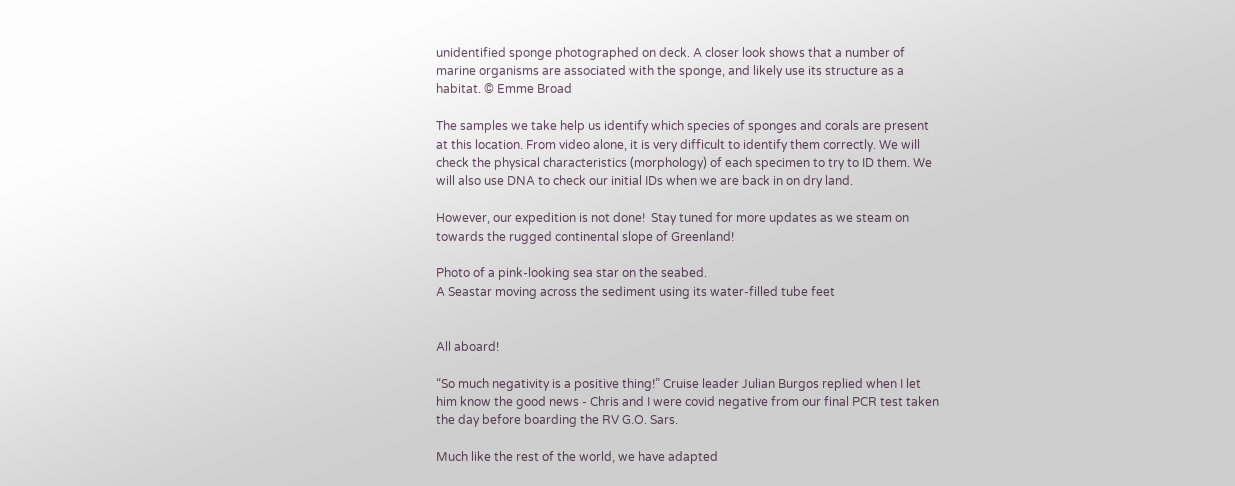unidentified sponge photographed on deck. A closer look shows that a number of marine organisms are associated with the sponge, and likely use its structure as a habitat. © Emme Broad

The samples we take help us identify which species of sponges and corals are present at this location. From video alone, it is very difficult to identify them correctly. We will check the physical characteristics (morphology) of each specimen to try to ID them. We will also use DNA to check our initial IDs when we are back in on dry land.

However, our expedition is not done!  Stay tuned for more updates as we steam on towards the rugged continental slope of Greenland!

Photo of a pink-looking sea star on the seabed.
A Seastar moving across the sediment using its water-filled tube feet


All aboard!

“So much negativity is a positive thing!” Cruise leader Julian Burgos replied when I let him know the good news - Chris and I were covid negative from our final PCR test taken the day before boarding the RV G.O. Sars.

Much like the rest of the world, we have adapted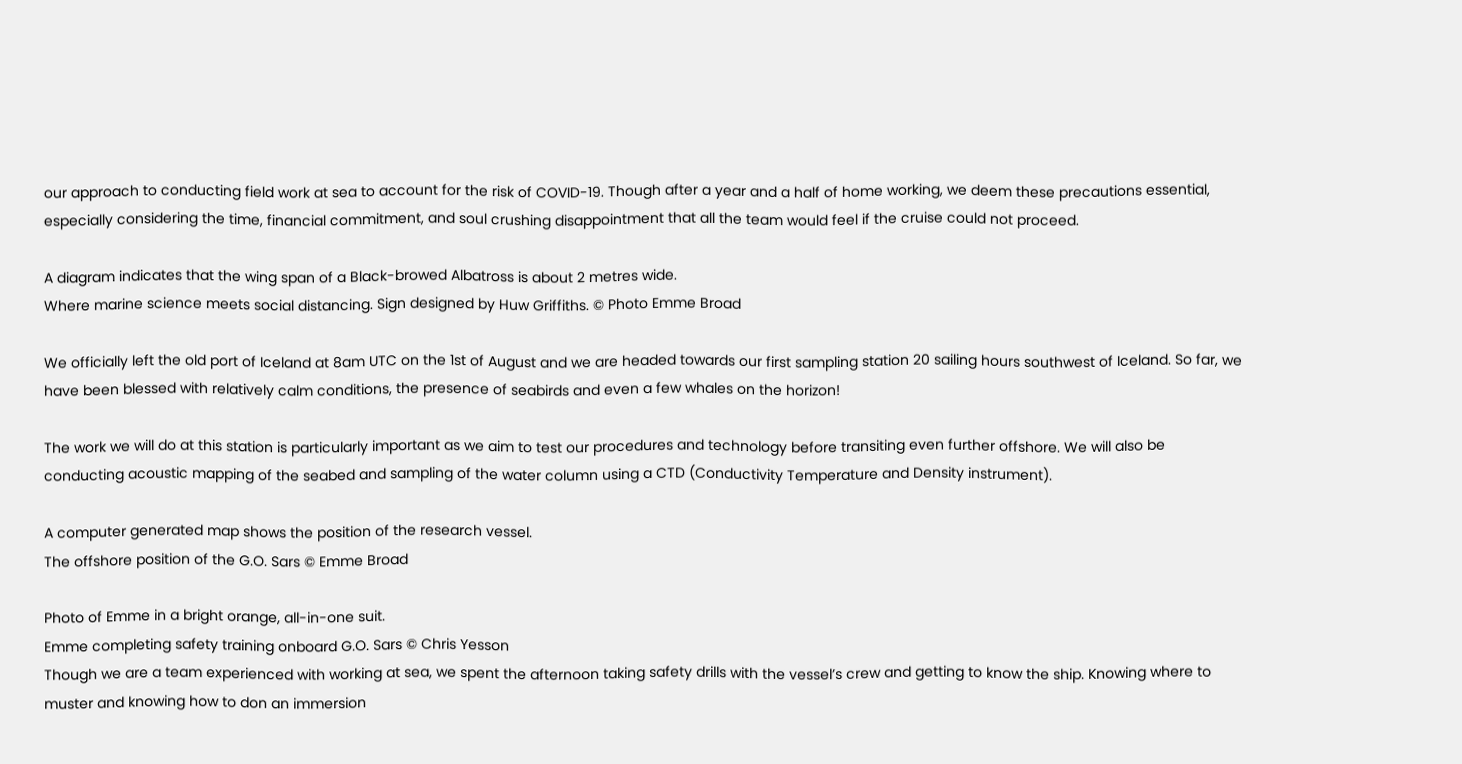our approach to conducting field work at sea to account for the risk of COVID-19. Though after a year and a half of home working, we deem these precautions essential, especially considering the time, financial commitment, and soul crushing disappointment that all the team would feel if the cruise could not proceed.

A diagram indicates that the wing span of a Black-browed Albatross is about 2 metres wide.
Where marine science meets social distancing. Sign designed by Huw Griffiths. © Photo Emme Broad

We officially left the old port of Iceland at 8am UTC on the 1st of August and we are headed towards our first sampling station 20 sailing hours southwest of Iceland. So far, we have been blessed with relatively calm conditions, the presence of seabirds and even a few whales on the horizon!

The work we will do at this station is particularly important as we aim to test our procedures and technology before transiting even further offshore. We will also be conducting acoustic mapping of the seabed and sampling of the water column using a CTD (Conductivity Temperature and Density instrument).

A computer generated map shows the position of the research vessel.
The offshore position of the G.O. Sars © Emme Broad

Photo of Emme in a bright orange, all-in-one suit.
Emme completing safety training onboard G.O. Sars © Chris Yesson
Though we are a team experienced with working at sea, we spent the afternoon taking safety drills with the vessel’s crew and getting to know the ship. Knowing where to muster and knowing how to don an immersion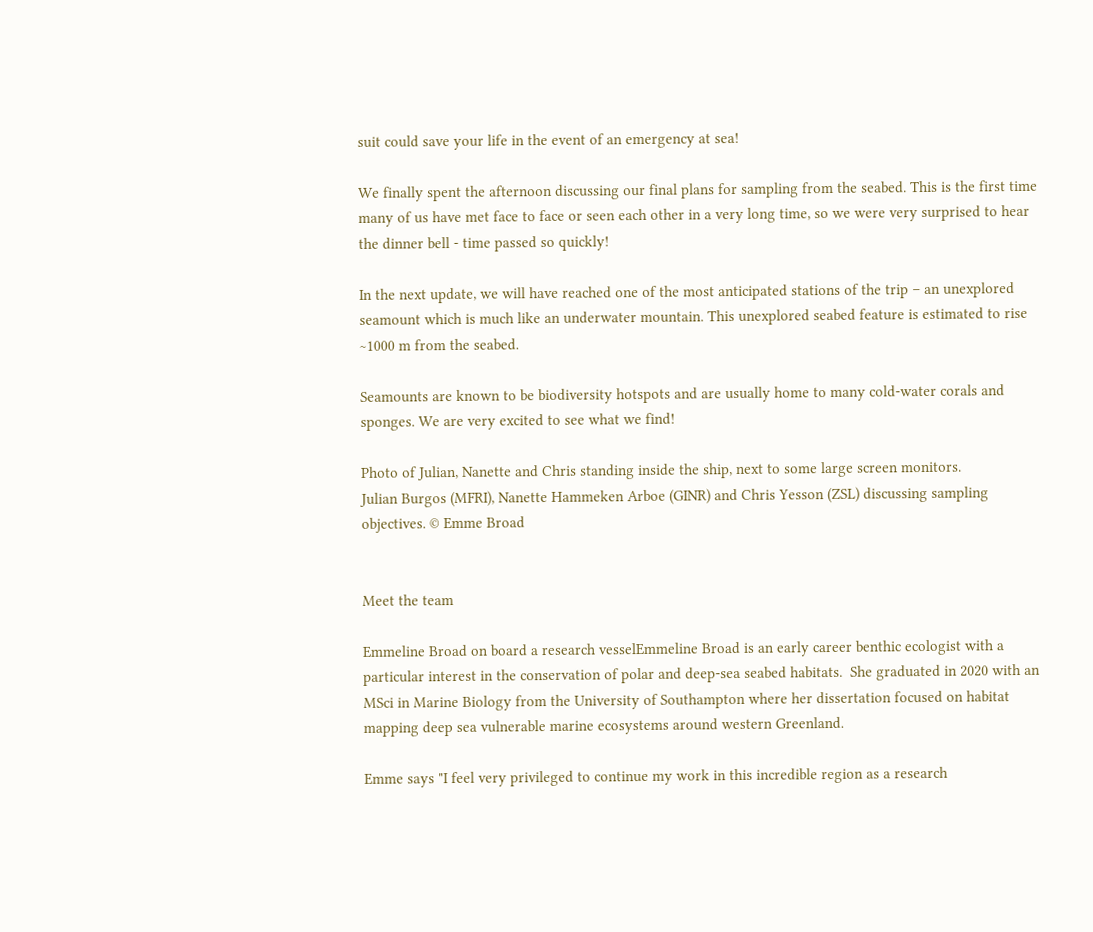suit could save your life in the event of an emergency at sea!

We finally spent the afternoon discussing our final plans for sampling from the seabed. This is the first time many of us have met face to face or seen each other in a very long time, so we were very surprised to hear the dinner bell - time passed so quickly!

In the next update, we will have reached one of the most anticipated stations of the trip – an unexplored seamount which is much like an underwater mountain. This unexplored seabed feature is estimated to rise ~1000 m from the seabed.

Seamounts are known to be biodiversity hotspots and are usually home to many cold-water corals and sponges. We are very excited to see what we find!

Photo of Julian, Nanette and Chris standing inside the ship, next to some large screen monitors.
Julian Burgos (MFRI), Nanette Hammeken Arboe (GINR) and Chris Yesson (ZSL) discussing sampling objectives. © Emme Broad


Meet the team

Emmeline Broad on board a research vesselEmmeline Broad is an early career benthic ecologist with a particular interest in the conservation of polar and deep-sea seabed habitats.  She graduated in 2020 with an MSci in Marine Biology from the University of Southampton where her dissertation focused on habitat mapping deep sea vulnerable marine ecosystems around western Greenland.

Emme says "I feel very privileged to continue my work in this incredible region as a research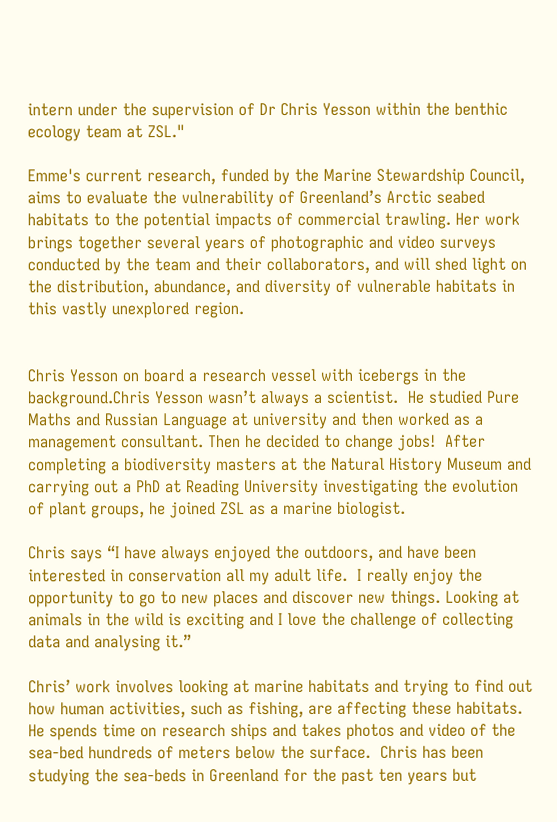intern under the supervision of Dr Chris Yesson within the benthic ecology team at ZSL."

Emme's current research, funded by the Marine Stewardship Council, aims to evaluate the vulnerability of Greenland’s Arctic seabed habitats to the potential impacts of commercial trawling. Her work brings together several years of photographic and video surveys conducted by the team and their collaborators, and will shed light on the distribution, abundance, and diversity of vulnerable habitats in this vastly unexplored region.


Chris Yesson on board a research vessel with icebergs in the background.Chris Yesson wasn’t always a scientist.  He studied Pure Maths and Russian Language at university and then worked as a management consultant. Then he decided to change jobs!  After completing a biodiversity masters at the Natural History Museum and carrying out a PhD at Reading University investigating the evolution of plant groups, he joined ZSL as a marine biologist.

Chris says “I have always enjoyed the outdoors, and have been interested in conservation all my adult life.  I really enjoy the opportunity to go to new places and discover new things. Looking at animals in the wild is exciting and I love the challenge of collecting data and analysing it.”

Chris’ work involves looking at marine habitats and trying to find out how human activities, such as fishing, are affecting these habitats. He spends time on research ships and takes photos and video of the sea-bed hundreds of meters below the surface.  Chris has been studying the sea-beds in Greenland for the past ten years but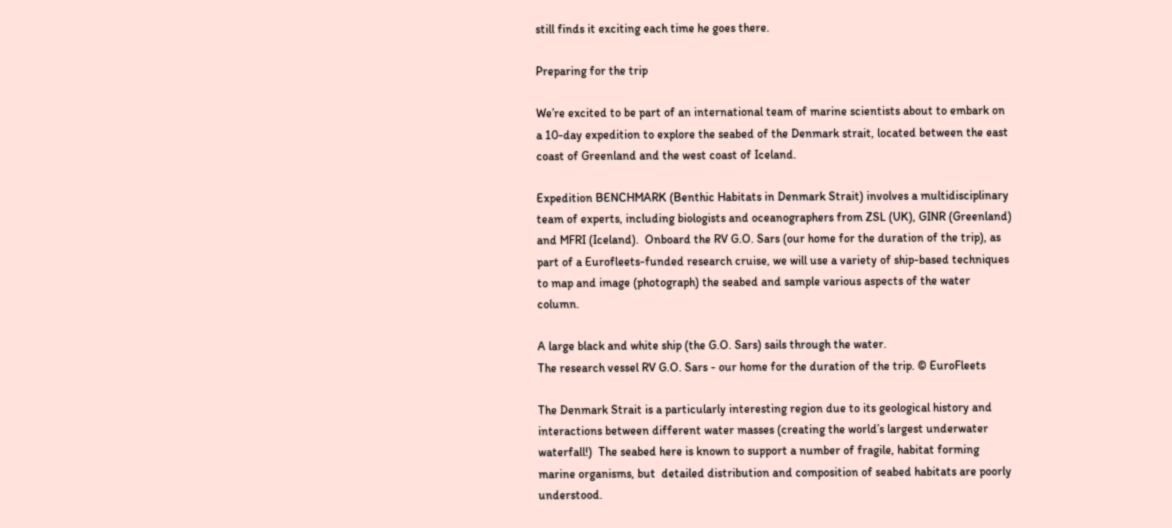still finds it exciting each time he goes there.

Preparing for the trip

We’re excited to be part of an international team of marine scientists about to embark on a 10-day expedition to explore the seabed of the Denmark strait, located between the east coast of Greenland and the west coast of Iceland.

Expedition BENCHMARK (Benthic Habitats in Denmark Strait) involves a multidisciplinary team of experts, including biologists and oceanographers from ZSL (UK), GINR (Greenland) and MFRI (Iceland).  Onboard the RV G.O. Sars (our home for the duration of the trip), as part of a Eurofleets-funded research cruise, we will use a variety of ship-based techniques to map and image (photograph) the seabed and sample various aspects of the water column.

A large black and white ship (the G.O. Sars) sails through the water.
The research vessel RV G.O. Sars - our home for the duration of the trip. © EuroFleets

The Denmark Strait is a particularly interesting region due to its geological history and interactions between different water masses (creating the world’s largest underwater waterfall!)  The seabed here is known to support a number of fragile, habitat forming marine organisms, but  detailed distribution and composition of seabed habitats are poorly understood.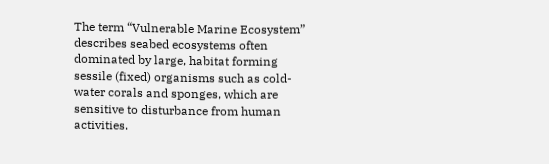The term “Vulnerable Marine Ecosystem” describes seabed ecosystems often dominated by large, habitat forming sessile (fixed) organisms such as cold-water corals and sponges, which are sensitive to disturbance from human activities.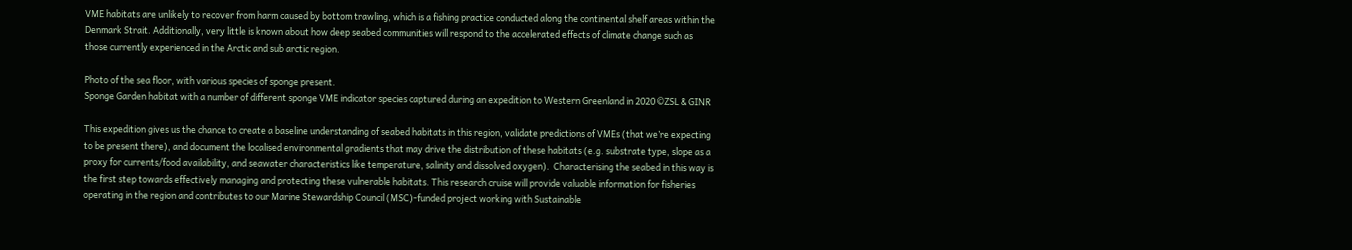VME habitats are unlikely to recover from harm caused by bottom trawling, which is a fishing practice conducted along the continental shelf areas within the Denmark Strait. Additionally, very little is known about how deep seabed communities will respond to the accelerated effects of climate change such as those currently experienced in the Arctic and sub arctic region.

Photo of the sea floor, with various species of sponge present.
Sponge Garden habitat with a number of different sponge VME indicator species captured during an expedition to Western Greenland in 2020 ©ZSL & GINR

This expedition gives us the chance to create a baseline understanding of seabed habitats in this region, validate predictions of VMEs (that we’re expecting to be present there), and document the localised environmental gradients that may drive the distribution of these habitats (e.g. substrate type, slope as a proxy for currents/food availability, and seawater characteristics like temperature, salinity and dissolved oxygen).  Characterising the seabed in this way is the first step towards effectively managing and protecting these vulnerable habitats. This research cruise will provide valuable information for fisheries operating in the region and contributes to our Marine Stewardship Council (MSC)-funded project working with Sustainable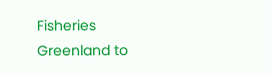Fisheries Greenland to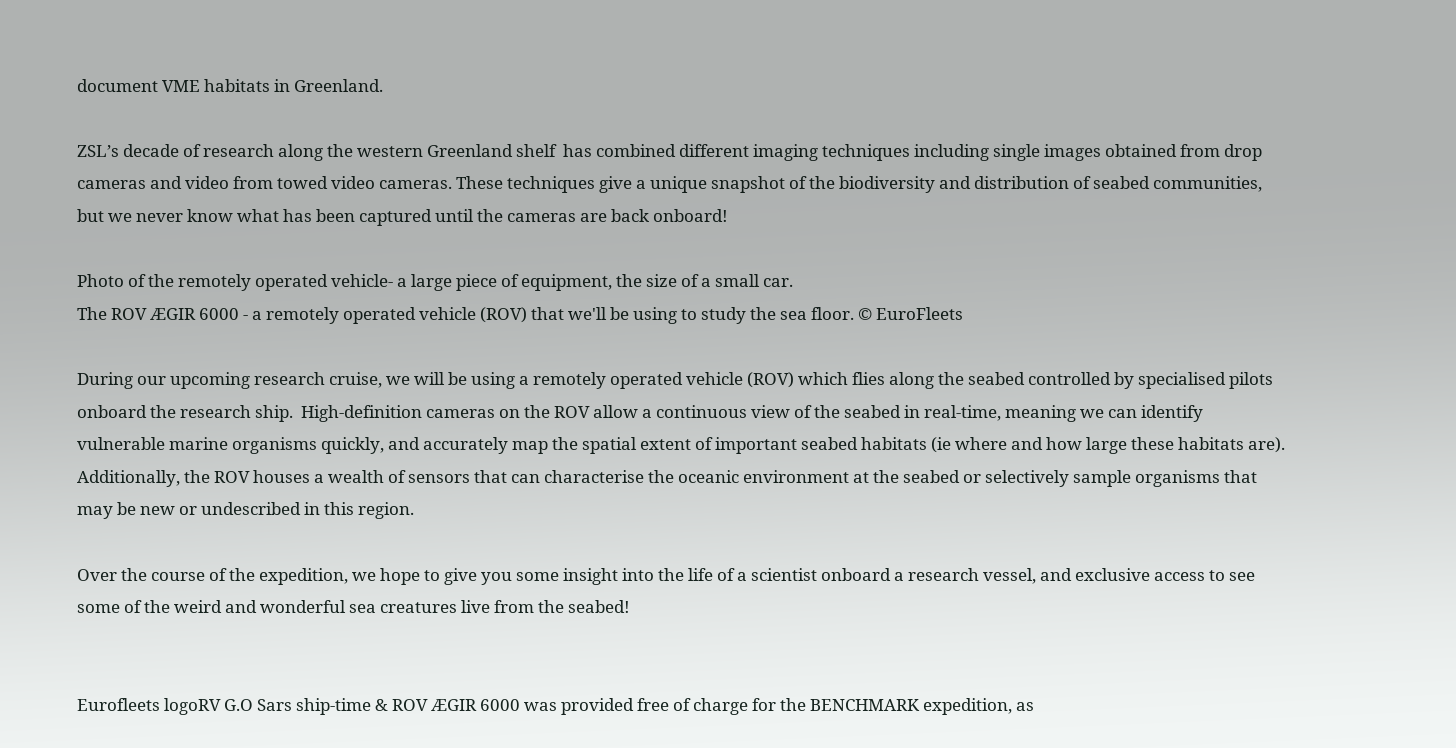document VME habitats in Greenland.

ZSL’s decade of research along the western Greenland shelf  has combined different imaging techniques including single images obtained from drop cameras and video from towed video cameras. These techniques give a unique snapshot of the biodiversity and distribution of seabed communities, but we never know what has been captured until the cameras are back onboard!

Photo of the remotely operated vehicle- a large piece of equipment, the size of a small car.
The ROV ÆGIR 6000 - a remotely operated vehicle (ROV) that we'll be using to study the sea floor. © EuroFleets

During our upcoming research cruise, we will be using a remotely operated vehicle (ROV) which flies along the seabed controlled by specialised pilots onboard the research ship.  High-definition cameras on the ROV allow a continuous view of the seabed in real-time, meaning we can identify vulnerable marine organisms quickly, and accurately map the spatial extent of important seabed habitats (ie where and how large these habitats are).  Additionally, the ROV houses a wealth of sensors that can characterise the oceanic environment at the seabed or selectively sample organisms that may be new or undescribed in this region.

Over the course of the expedition, we hope to give you some insight into the life of a scientist onboard a research vessel, and exclusive access to see some of the weird and wonderful sea creatures live from the seabed!


Eurofleets logoRV G.O Sars ship-time & ROV ÆGIR 6000 was provided free of charge for the BENCHMARK expedition, as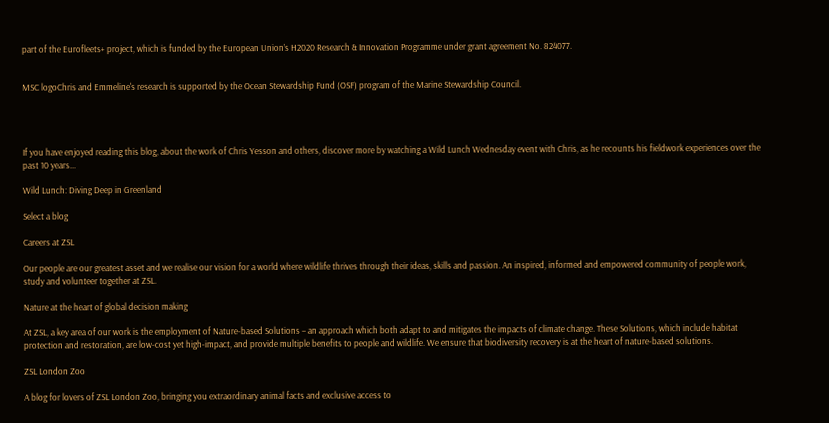part of the Eurofleets+ project, which is funded by the European Union’s H2020 Research & Innovation Programme under grant agreement No. 824077.


MSC logoChris and Emmeline's research is supported by the Ocean Stewardship Fund (OSF) program of the Marine Stewardship Council.




If you have enjoyed reading this blog, about the work of Chris Yesson and others, discover more by watching a Wild Lunch Wednesday event with Chris, as he recounts his fieldwork experiences over the past 10 years...

Wild Lunch: Diving Deep in Greenland

Select a blog

Careers at ZSL

Our people are our greatest asset and we realise our vision for a world where wildlife thrives through their ideas, skills and passion. An inspired, informed and empowered community of people work, study and volunteer together at ZSL.

Nature at the heart of global decision making

At ZSL, a key area of our work is the employment of Nature-based Solutions – an approach which both adapt to and mitigates the impacts of climate change. These Solutions, which include habitat protection and restoration, are low-cost yet high-impact, and provide multiple benefits to people and wildlife. We ensure that biodiversity recovery is at the heart of nature-based solutions.

ZSL London Zoo

A blog for lovers of ZSL London Zoo, bringing you extraordinary animal facts and exclusive access to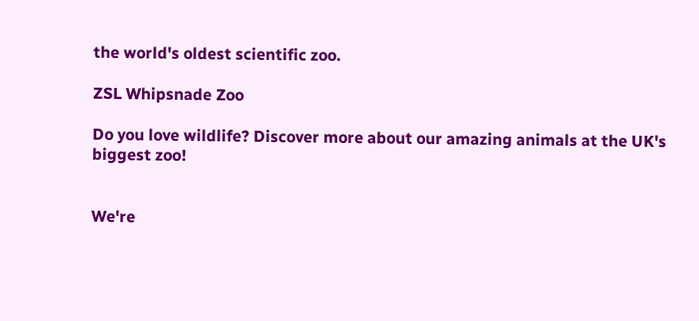the world's oldest scientific zoo.

ZSL Whipsnade Zoo

Do you love wildlife? Discover more about our amazing animals at the UK's biggest zoo!


We're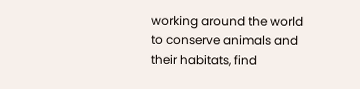working around the world to conserve animals and their habitats, find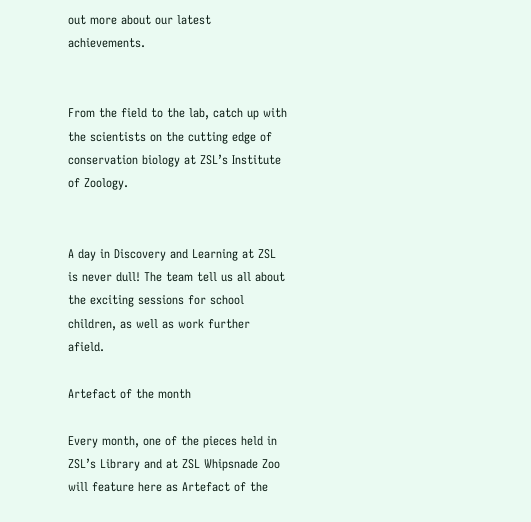out more about our latest achievements.


From the field to the lab, catch up with the scientists on the cutting edge of conservation biology at ZSL’s Institute of Zoology.


A day in Discovery and Learning at ZSL is never dull! The team tell us all about the exciting sessions for school children, as well as work further afield.

Artefact of the month

Every month, one of the pieces held in ZSL’s Library and at ZSL Whipsnade Zoo will feature here as Artefact of the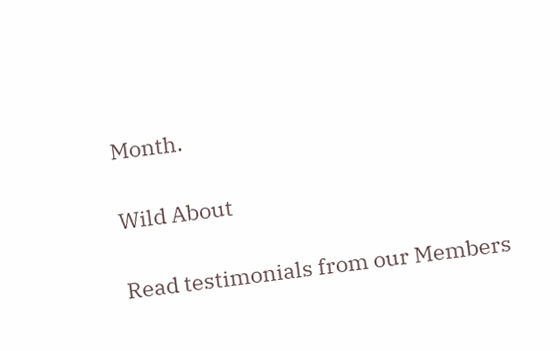Month.

Wild About

Read testimonials from our Members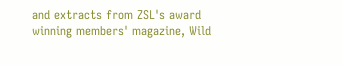and extracts from ZSL's award winning members' magazine, Wild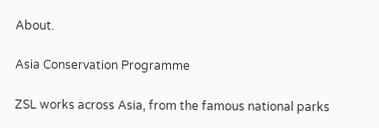About.

Asia Conservation Programme

ZSL works across Asia, from the famous national parks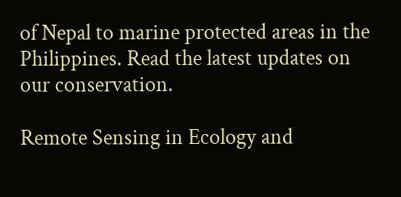of Nepal to marine protected areas in the Philippines. Read the latest updates on our conservation.

Remote Sensing in Ecology and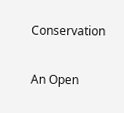Conservation

An Open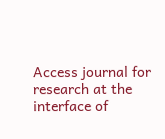Access journal for research at the interface of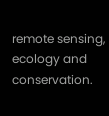remote sensing, ecology and conservation.